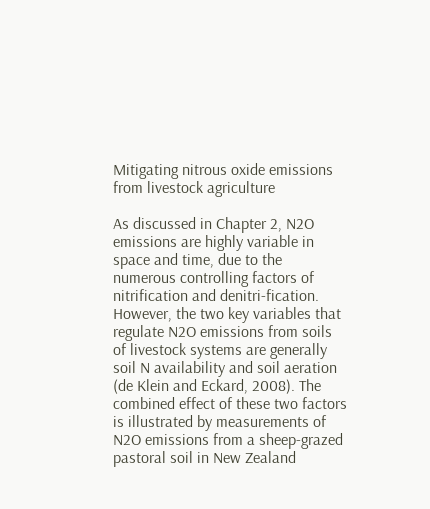Mitigating nitrous oxide emissions from livestock agriculture

As discussed in Chapter 2, N2O emissions are highly variable in space and time, due to the numerous controlling factors of nitrification and denitri-fication. However, the two key variables that regulate N2O emissions from soils of livestock systems are generally soil N availability and soil aeration (de Klein and Eckard, 2008). The combined effect of these two factors is illustrated by measurements of N2O emissions from a sheep-grazed pastoral soil in New Zealand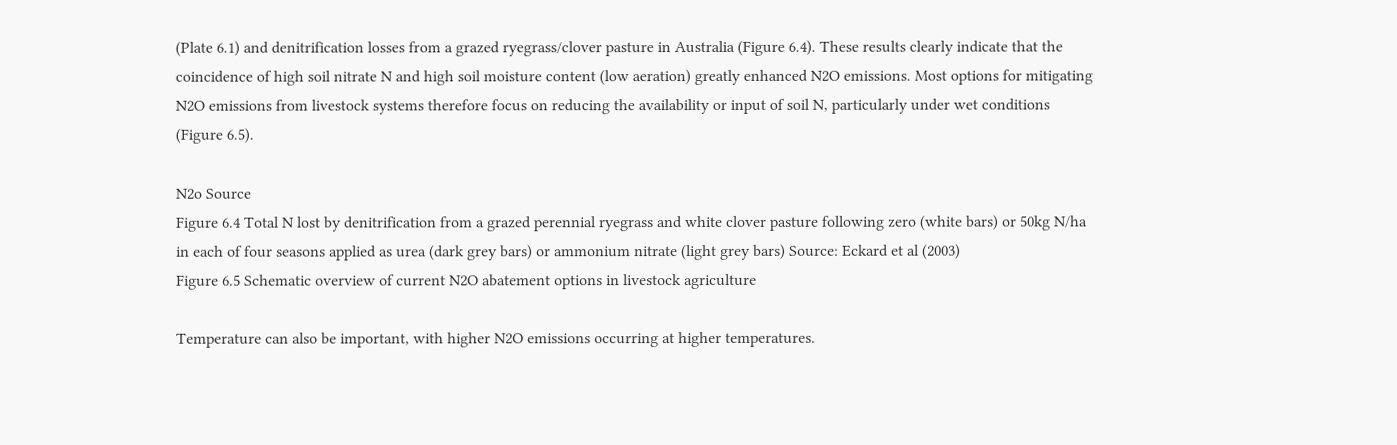(Plate 6.1) and denitrification losses from a grazed ryegrass/clover pasture in Australia (Figure 6.4). These results clearly indicate that the coincidence of high soil nitrate N and high soil moisture content (low aeration) greatly enhanced N2O emissions. Most options for mitigating N2O emissions from livestock systems therefore focus on reducing the availability or input of soil N, particularly under wet conditions (Figure 6.5).

N2o Source
Figure 6.4 Total N lost by denitrification from a grazed perennial ryegrass and white clover pasture following zero (white bars) or 50kg N/ha in each of four seasons applied as urea (dark grey bars) or ammonium nitrate (light grey bars) Source: Eckard et al (2003)
Figure 6.5 Schematic overview of current N2O abatement options in livestock agriculture

Temperature can also be important, with higher N2O emissions occurring at higher temperatures.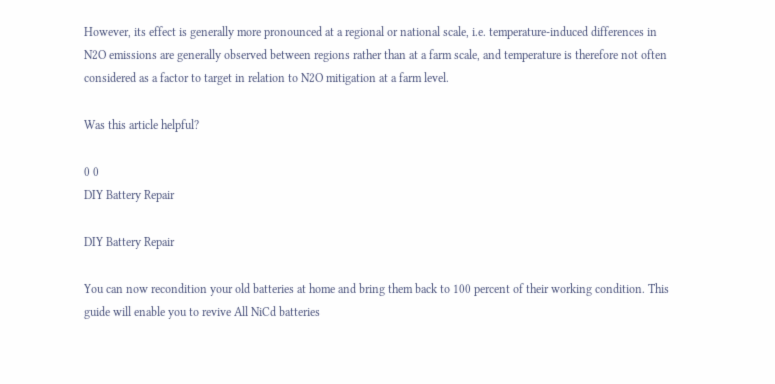However, its effect is generally more pronounced at a regional or national scale, i.e. temperature-induced differences in N2O emissions are generally observed between regions rather than at a farm scale, and temperature is therefore not often considered as a factor to target in relation to N2O mitigation at a farm level.

Was this article helpful?

0 0
DIY Battery Repair

DIY Battery Repair

You can now recondition your old batteries at home and bring them back to 100 percent of their working condition. This guide will enable you to revive All NiCd batteries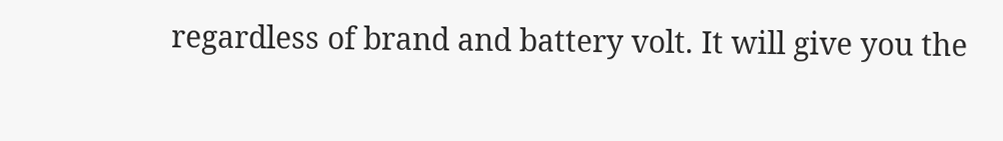regardless of brand and battery volt. It will give you the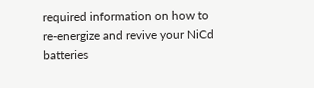required information on how to re-energize and revive your NiCd batteries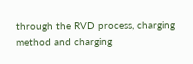through the RVD process, charging method and charging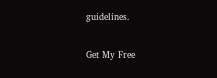guidelines.

Get My Free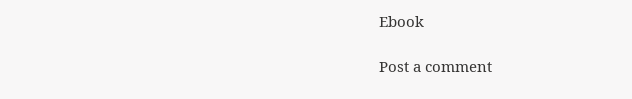Ebook

Post a comment